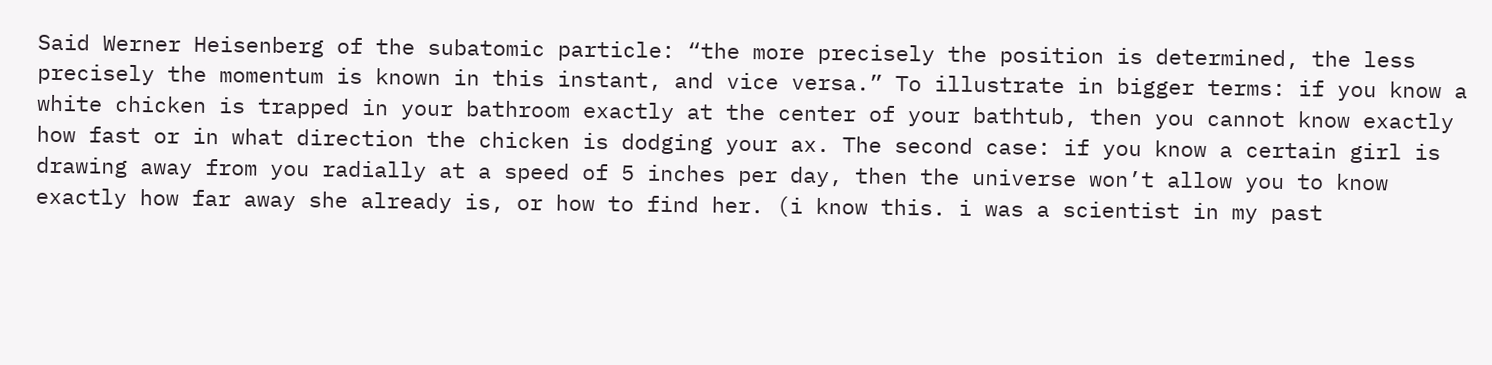Said Werner Heisenberg of the subatomic particle: “the more precisely the position is determined, the less precisely the momentum is known in this instant, and vice versa.” To illustrate in bigger terms: if you know a white chicken is trapped in your bathroom exactly at the center of your bathtub, then you cannot know exactly how fast or in what direction the chicken is dodging your ax. The second case: if you know a certain girl is drawing away from you radially at a speed of 5 inches per day, then the universe won’t allow you to know exactly how far away she already is, or how to find her. (i know this. i was a scientist in my past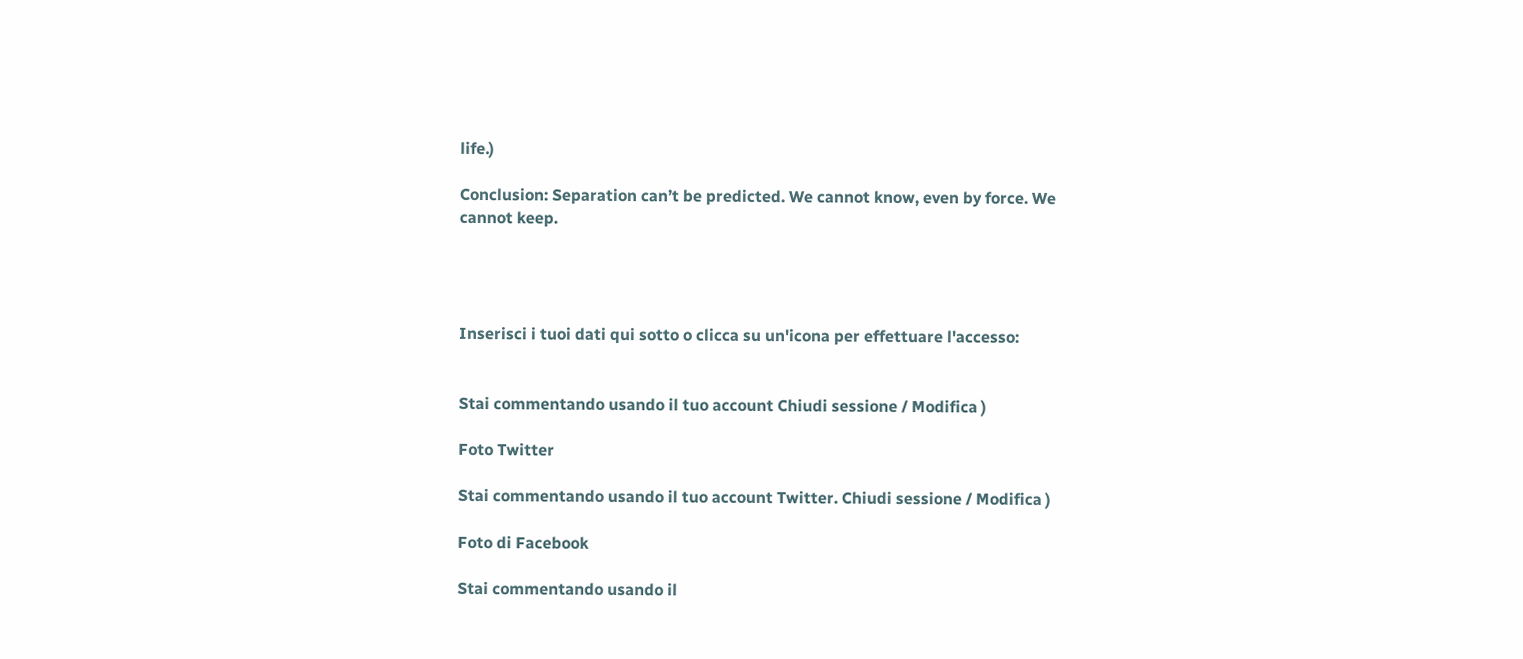life.)

Conclusion: Separation can’t be predicted. We cannot know, even by force. We cannot keep.




Inserisci i tuoi dati qui sotto o clicca su un'icona per effettuare l'accesso:


Stai commentando usando il tuo account Chiudi sessione / Modifica )

Foto Twitter

Stai commentando usando il tuo account Twitter. Chiudi sessione / Modifica )

Foto di Facebook

Stai commentando usando il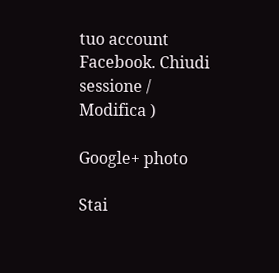tuo account Facebook. Chiudi sessione / Modifica )

Google+ photo

Stai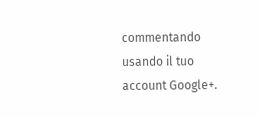commentando usando il tuo account Google+.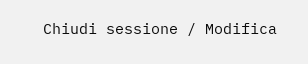Chiudi sessione / Modifica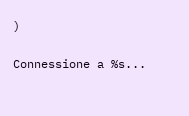)

Connessione a %s...